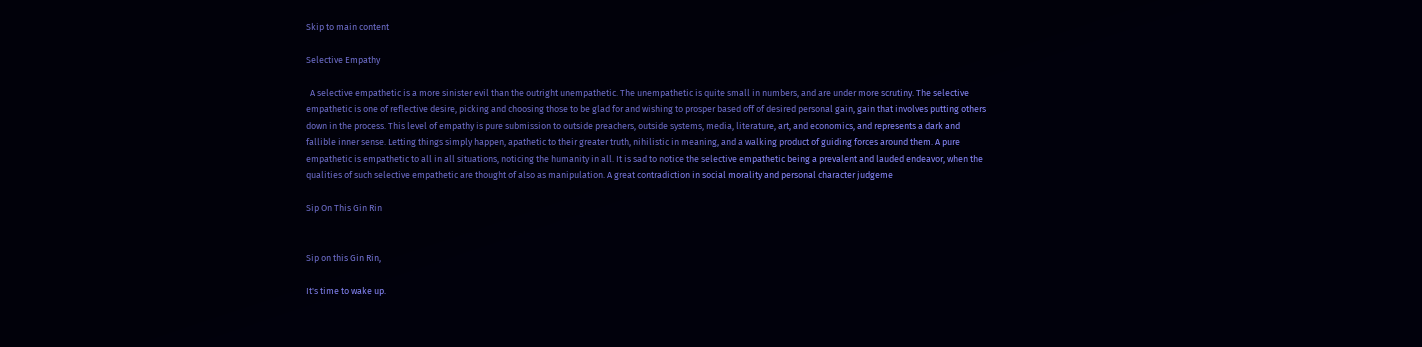Skip to main content

Selective Empathy

  A selective empathetic is a more sinister evil than the outright unempathetic. The unempathetic is quite small in numbers, and are under more scrutiny. The selective empathetic is one of reflective desire, picking and choosing those to be glad for and wishing to prosper based off of desired personal gain, gain that involves putting others down in the process. This level of empathy is pure submission to outside preachers, outside systems, media, literature, art, and economics, and represents a dark and fallible inner sense. Letting things simply happen, apathetic to their greater truth, nihilistic in meaning, and a walking product of guiding forces around them. A pure empathetic is empathetic to all in all situations, noticing the humanity in all. It is sad to notice the selective empathetic being a prevalent and lauded endeavor, when the qualities of such selective empathetic are thought of also as manipulation. A great contradiction in social morality and personal character judgeme

Sip On This Gin Rin


Sip on this Gin Rin,

It's time to wake up.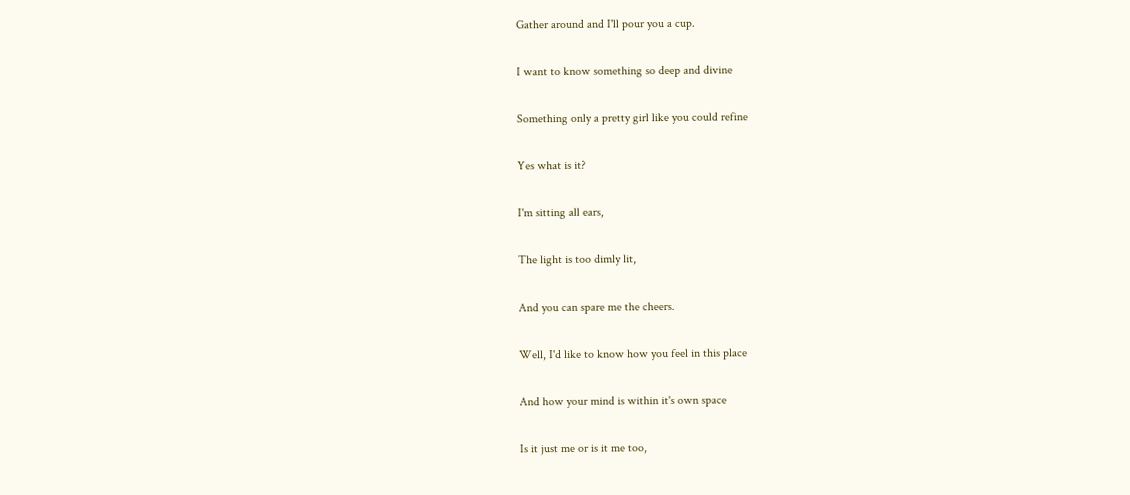Gather around and I'll pour you a cup.

I want to know something so deep and divine

Something only a pretty girl like you could refine

Yes what is it?

I'm sitting all ears,

The light is too dimly lit,

And you can spare me the cheers.

Well, I'd like to know how you feel in this place

And how your mind is within it's own space

Is it just me or is it me too,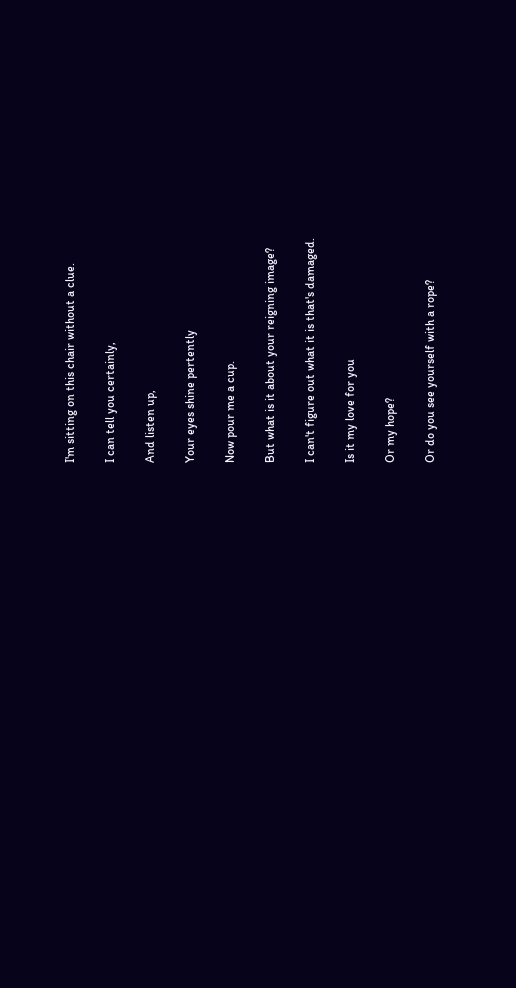I'm sitting on this chair without a clue.

I can tell you certainly,

And listen up,

Your eyes shine pertently

Now pour me a cup.

But what is it about your reigning image?

I can't figure out what it is that's damaged.

Is it my love for you

Or my hope?

Or do you see yourself with a rope?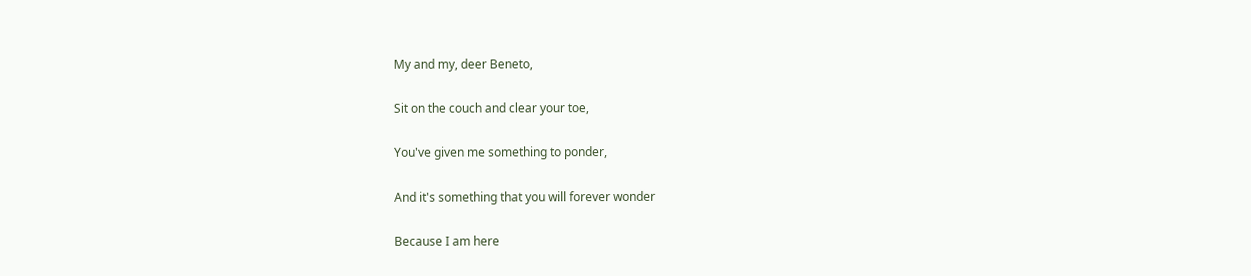My and my, deer Beneto,

Sit on the couch and clear your toe,

You've given me something to ponder,

And it's something that you will forever wonder

Because I am here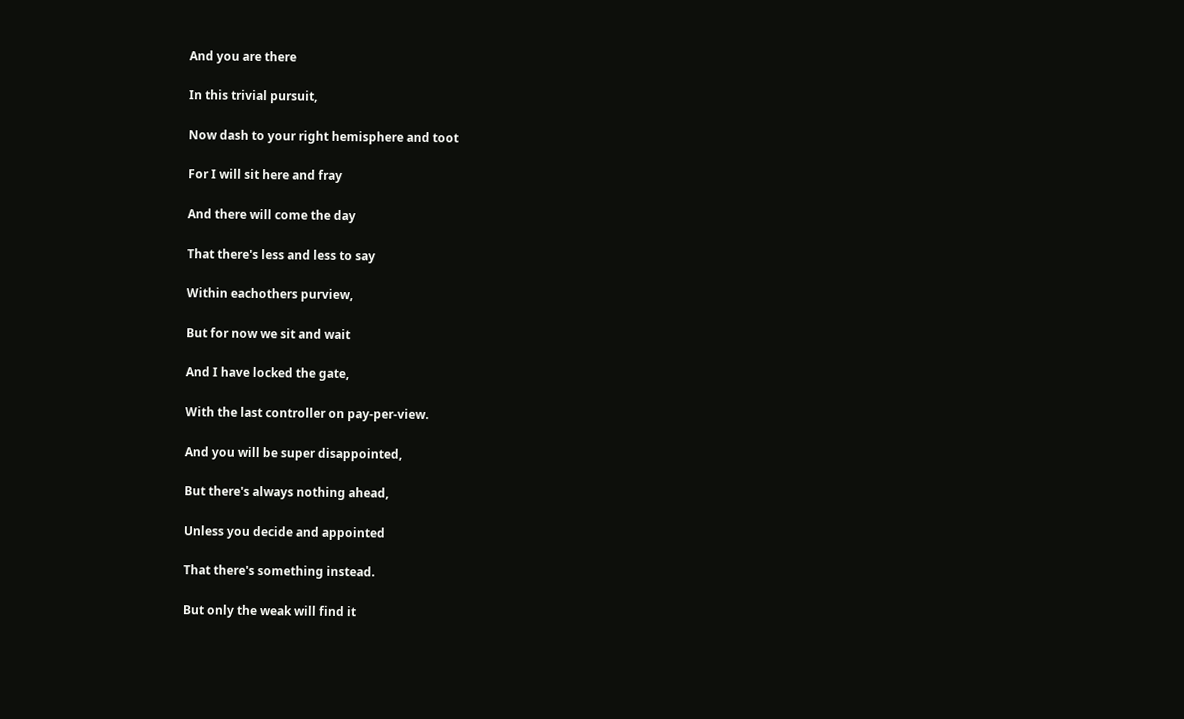And you are there

In this trivial pursuit,

Now dash to your right hemisphere and toot

For I will sit here and fray

And there will come the day

That there's less and less to say

Within eachothers purview,

But for now we sit and wait

And I have locked the gate,

With the last controller on pay-per-view.

And you will be super disappointed,

But there's always nothing ahead,

Unless you decide and appointed

That there's something instead.

But only the weak will find it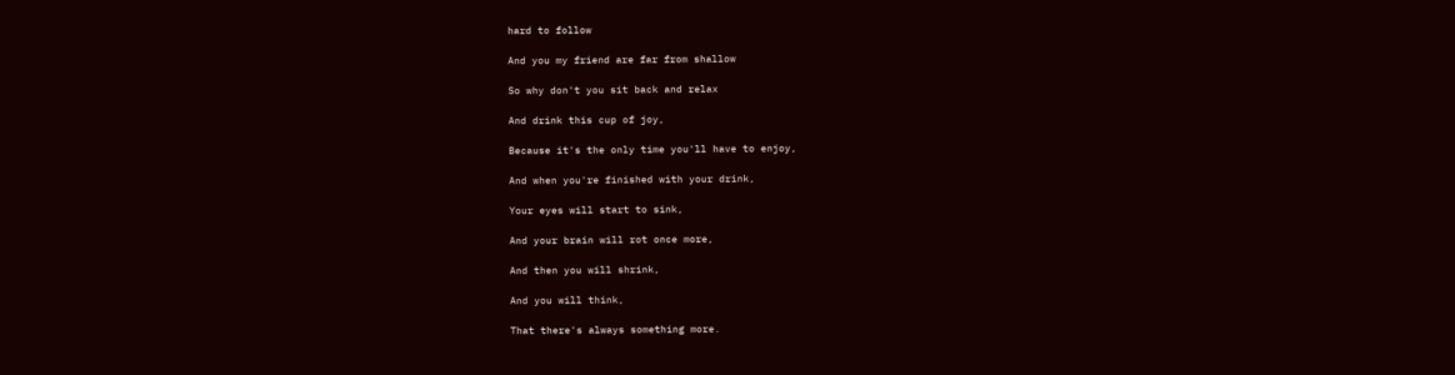hard to follow

And you my friend are far from shallow

So why don't you sit back and relax

And drink this cup of joy,

Because it's the only time you'll have to enjoy,

And when you're finished with your drink,

Your eyes will start to sink,

And your brain will rot once more,

And then you will shrink,

And you will think,

That there's always something more.